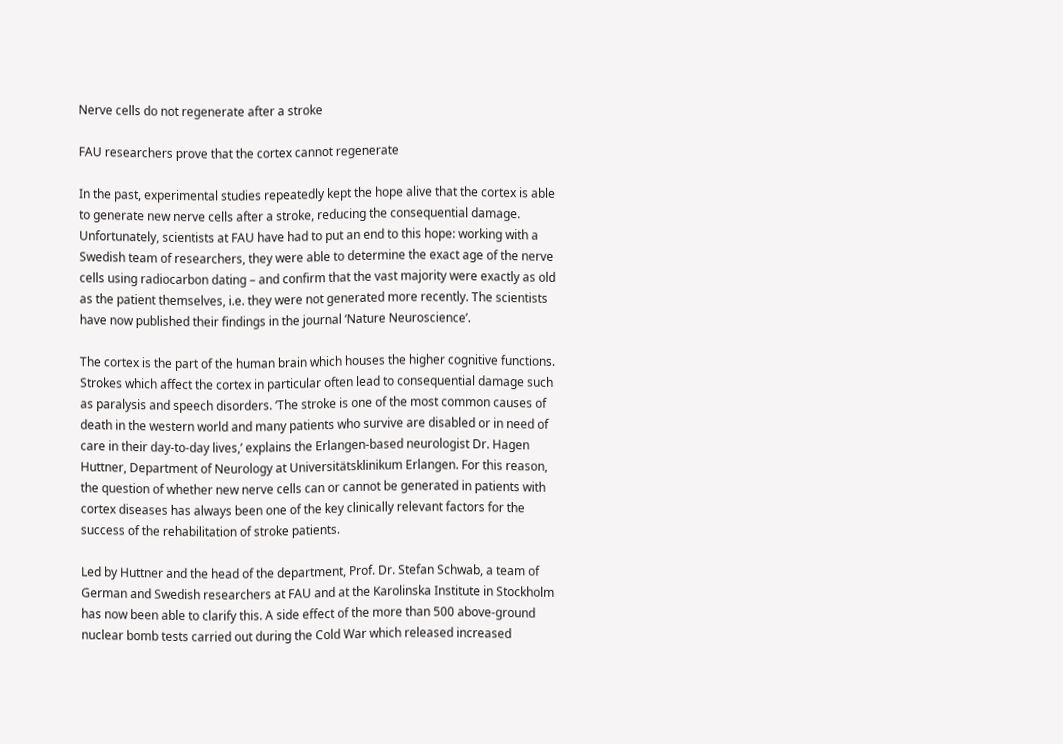Nerve cells do not regenerate after a stroke

FAU researchers prove that the cortex cannot regenerate

In the past, experimental studies repeatedly kept the hope alive that the cortex is able to generate new nerve cells after a stroke, reducing the consequential damage. Unfortunately, scientists at FAU have had to put an end to this hope: working with a Swedish team of researchers, they were able to determine the exact age of the nerve cells using radiocarbon dating – and confirm that the vast majority were exactly as old as the patient themselves, i.e. they were not generated more recently. The scientists have now published their findings in the journal ‘Nature Neuroscience’.

The cortex is the part of the human brain which houses the higher cognitive functions. Strokes which affect the cortex in particular often lead to consequential damage such as paralysis and speech disorders. ‘The stroke is one of the most common causes of death in the western world and many patients who survive are disabled or in need of care in their day-to-day lives,’ explains the Erlangen-based neurologist Dr. Hagen Huttner, Department of Neurology at Universitätsklinikum Erlangen. For this reason, the question of whether new nerve cells can or cannot be generated in patients with cortex diseases has always been one of the key clinically relevant factors for the success of the rehabilitation of stroke patients.

Led by Huttner and the head of the department, Prof. Dr. Stefan Schwab, a team of German and Swedish researchers at FAU and at the Karolinska Institute in Stockholm has now been able to clarify this. A side effect of the more than 500 above-ground nuclear bomb tests carried out during the Cold War which released increased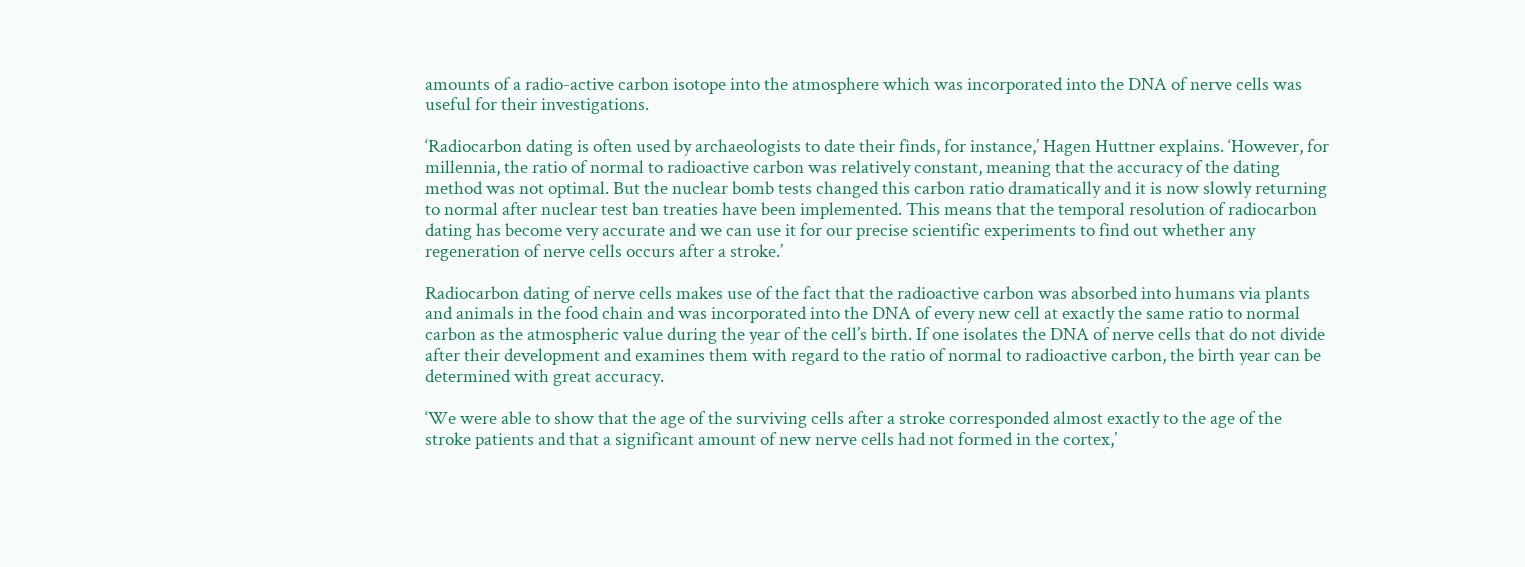amounts of a radio-active carbon isotope into the atmosphere which was incorporated into the DNA of nerve cells was useful for their investigations.

‘Radiocarbon dating is often used by archaeologists to date their finds, for instance,’ Hagen Huttner explains. ‘However, for millennia, the ratio of normal to radioactive carbon was relatively constant, meaning that the accuracy of the dating method was not optimal. But the nuclear bomb tests changed this carbon ratio dramatically and it is now slowly returning to normal after nuclear test ban treaties have been implemented. This means that the temporal resolution of radiocarbon dating has become very accurate and we can use it for our precise scientific experiments to find out whether any regeneration of nerve cells occurs after a stroke.’

Radiocarbon dating of nerve cells makes use of the fact that the radioactive carbon was absorbed into humans via plants and animals in the food chain and was incorporated into the DNA of every new cell at exactly the same ratio to normal carbon as the atmospheric value during the year of the cell’s birth. If one isolates the DNA of nerve cells that do not divide after their development and examines them with regard to the ratio of normal to radioactive carbon, the birth year can be determined with great accuracy.

‘We were able to show that the age of the surviving cells after a stroke corresponded almost exactly to the age of the stroke patients and that a significant amount of new nerve cells had not formed in the cortex,’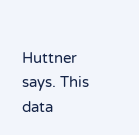Huttner says. This data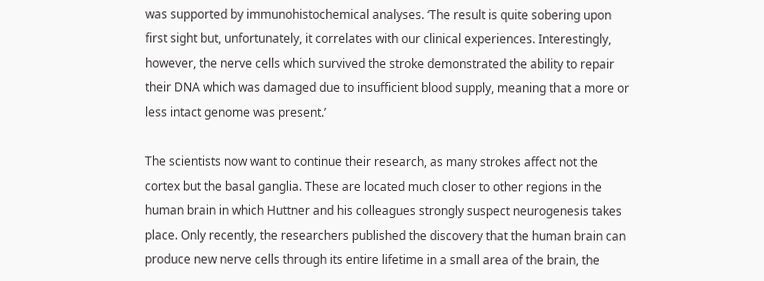was supported by immunohistochemical analyses. ‘The result is quite sobering upon first sight but, unfortunately, it correlates with our clinical experiences. Interestingly, however, the nerve cells which survived the stroke demonstrated the ability to repair their DNA which was damaged due to insufficient blood supply, meaning that a more or less intact genome was present.’

The scientists now want to continue their research, as many strokes affect not the cortex but the basal ganglia. These are located much closer to other regions in the human brain in which Huttner and his colleagues strongly suspect neurogenesis takes place. Only recently, the researchers published the discovery that the human brain can produce new nerve cells through its entire lifetime in a small area of the brain, the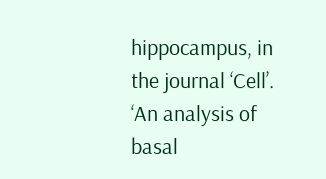hippocampus, in the journal ‘Cell’. ‘An analysis of basal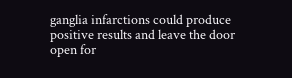ganglia infarctions could produce positive results and leave the door open for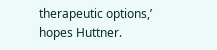therapeutic options,’ hopes Huttner.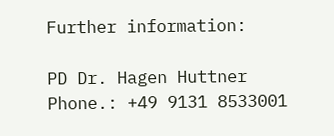Further information:

PD Dr. Hagen Huttner
Phone.: +49 9131 8533001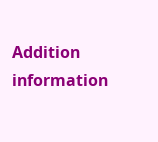Addition information